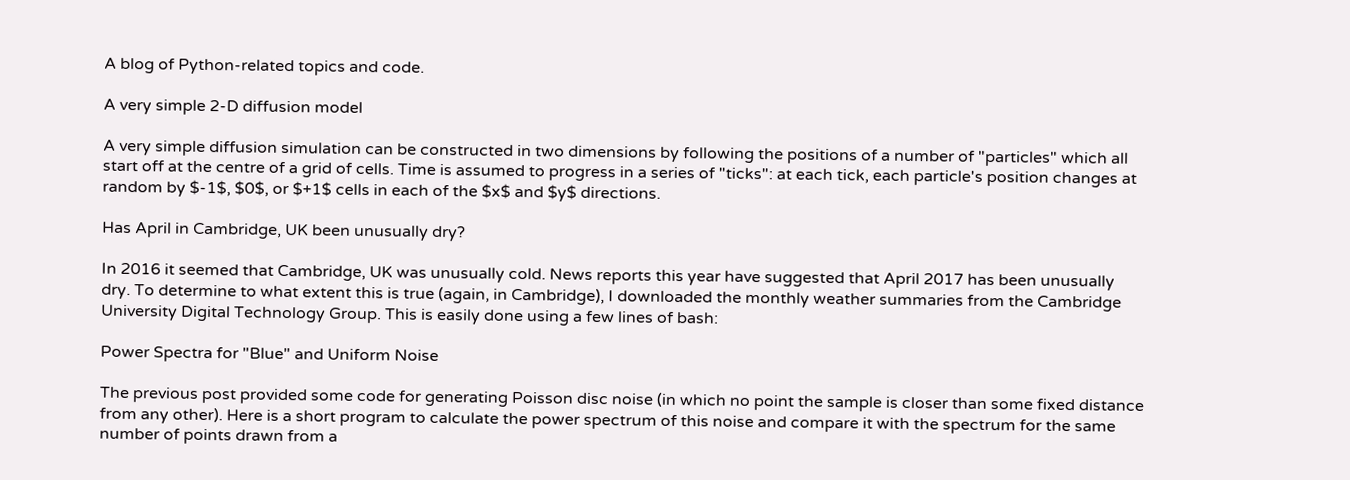A blog of Python-related topics and code.

A very simple 2-D diffusion model

A very simple diffusion simulation can be constructed in two dimensions by following the positions of a number of "particles" which all start off at the centre of a grid of cells. Time is assumed to progress in a series of "ticks": at each tick, each particle's position changes at random by $-1$, $0$, or $+1$ cells in each of the $x$ and $y$ directions.

Has April in Cambridge, UK been unusually dry?

In 2016 it seemed that Cambridge, UK was unusually cold. News reports this year have suggested that April 2017 has been unusually dry. To determine to what extent this is true (again, in Cambridge), I downloaded the monthly weather summaries from the Cambridge University Digital Technology Group. This is easily done using a few lines of bash:

Power Spectra for "Blue" and Uniform Noise

The previous post provided some code for generating Poisson disc noise (in which no point the sample is closer than some fixed distance from any other). Here is a short program to calculate the power spectrum of this noise and compare it with the spectrum for the same number of points drawn from a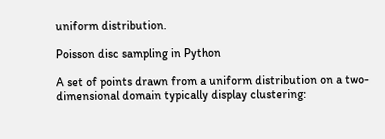uniform distribution.

Poisson disc sampling in Python

A set of points drawn from a uniform distribution on a two-dimensional domain typically display clustering: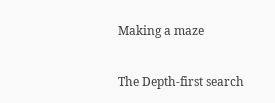Making a maze

The Depth-first search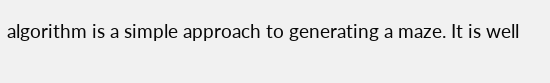algorithm is a simple approach to generating a maze. It is well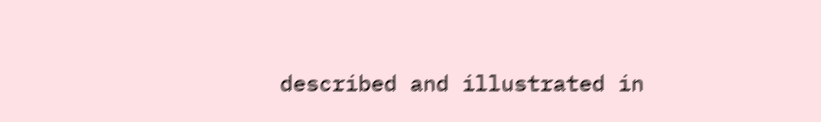described and illustrated in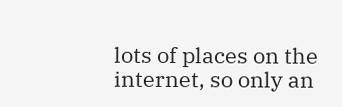lots of places on the internet, so only an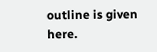outline is given here.